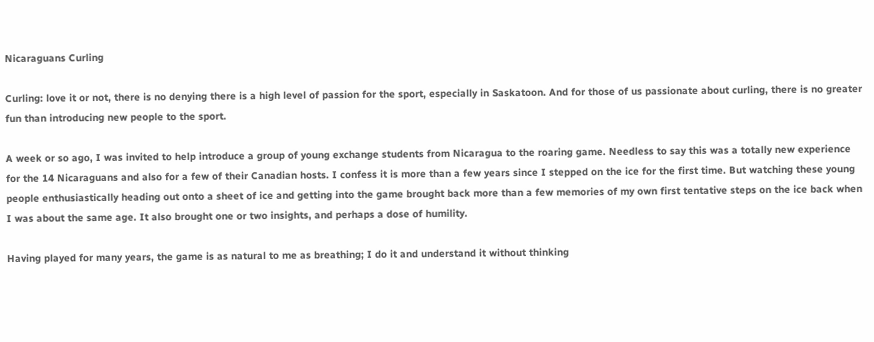Nicaraguans Curling

Curling: love it or not, there is no denying there is a high level of passion for the sport, especially in Saskatoon. And for those of us passionate about curling, there is no greater fun than introducing new people to the sport.

A week or so ago, I was invited to help introduce a group of young exchange students from Nicaragua to the roaring game. Needless to say this was a totally new experience for the 14 Nicaraguans and also for a few of their Canadian hosts. I confess it is more than a few years since I stepped on the ice for the first time. But watching these young people enthusiastically heading out onto a sheet of ice and getting into the game brought back more than a few memories of my own first tentative steps on the ice back when I was about the same age. It also brought one or two insights, and perhaps a dose of humility.

Having played for many years, the game is as natural to me as breathing; I do it and understand it without thinking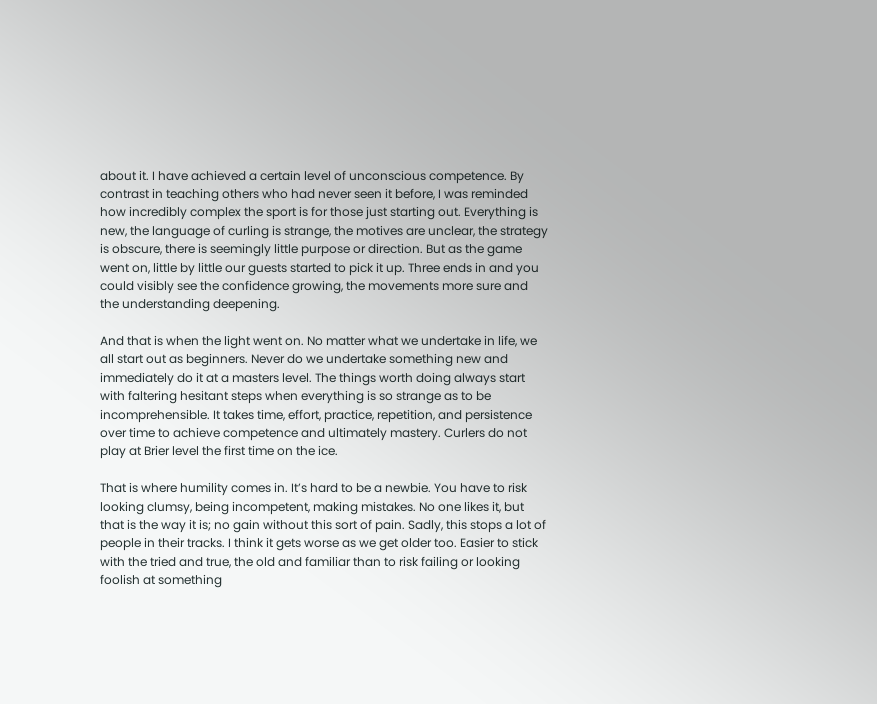about it. I have achieved a certain level of unconscious competence. By contrast in teaching others who had never seen it before, I was reminded how incredibly complex the sport is for those just starting out. Everything is new, the language of curling is strange, the motives are unclear, the strategy is obscure, there is seemingly little purpose or direction. But as the game went on, little by little our guests started to pick it up. Three ends in and you could visibly see the confidence growing, the movements more sure and the understanding deepening.

And that is when the light went on. No matter what we undertake in life, we all start out as beginners. Never do we undertake something new and immediately do it at a masters level. The things worth doing always start with faltering hesitant steps when everything is so strange as to be incomprehensible. It takes time, effort, practice, repetition, and persistence over time to achieve competence and ultimately mastery. Curlers do not play at Brier level the first time on the ice.

That is where humility comes in. It’s hard to be a newbie. You have to risk looking clumsy, being incompetent, making mistakes. No one likes it, but that is the way it is; no gain without this sort of pain. Sadly, this stops a lot of people in their tracks. I think it gets worse as we get older too. Easier to stick with the tried and true, the old and familiar than to risk failing or looking foolish at something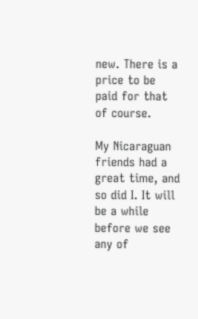new. There is a price to be paid for that of course.

My Nicaraguan friends had a great time, and so did I. It will be a while before we see any of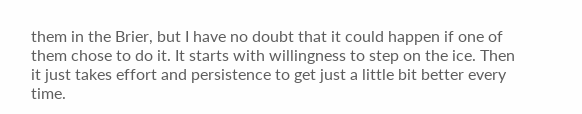them in the Brier, but I have no doubt that it could happen if one of them chose to do it. It starts with willingness to step on the ice. Then it just takes effort and persistence to get just a little bit better every time.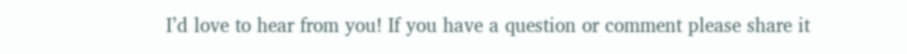I’d love to hear from you! If you have a question or comment please share it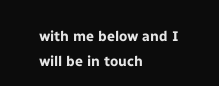with me below and I will be in touch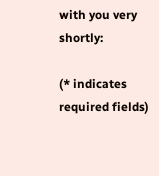with you very shortly:

(* indicates required fields)